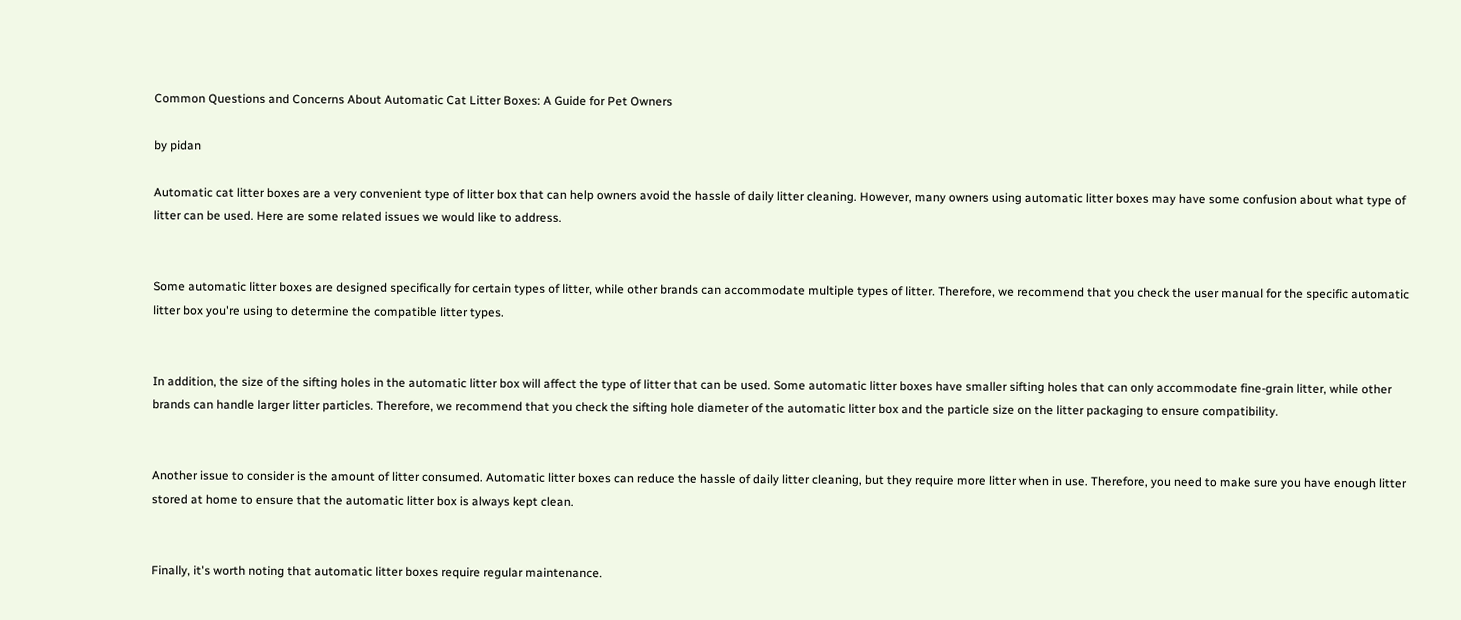Common Questions and Concerns About Automatic Cat Litter Boxes: A Guide for Pet Owners

by pidan

Automatic cat litter boxes are a very convenient type of litter box that can help owners avoid the hassle of daily litter cleaning. However, many owners using automatic litter boxes may have some confusion about what type of litter can be used. Here are some related issues we would like to address.


Some automatic litter boxes are designed specifically for certain types of litter, while other brands can accommodate multiple types of litter. Therefore, we recommend that you check the user manual for the specific automatic litter box you're using to determine the compatible litter types.


In addition, the size of the sifting holes in the automatic litter box will affect the type of litter that can be used. Some automatic litter boxes have smaller sifting holes that can only accommodate fine-grain litter, while other brands can handle larger litter particles. Therefore, we recommend that you check the sifting hole diameter of the automatic litter box and the particle size on the litter packaging to ensure compatibility.


Another issue to consider is the amount of litter consumed. Automatic litter boxes can reduce the hassle of daily litter cleaning, but they require more litter when in use. Therefore, you need to make sure you have enough litter stored at home to ensure that the automatic litter box is always kept clean.


Finally, it's worth noting that automatic litter boxes require regular maintenance.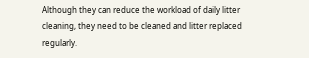Although they can reduce the workload of daily litter cleaning, they need to be cleaned and litter replaced regularly.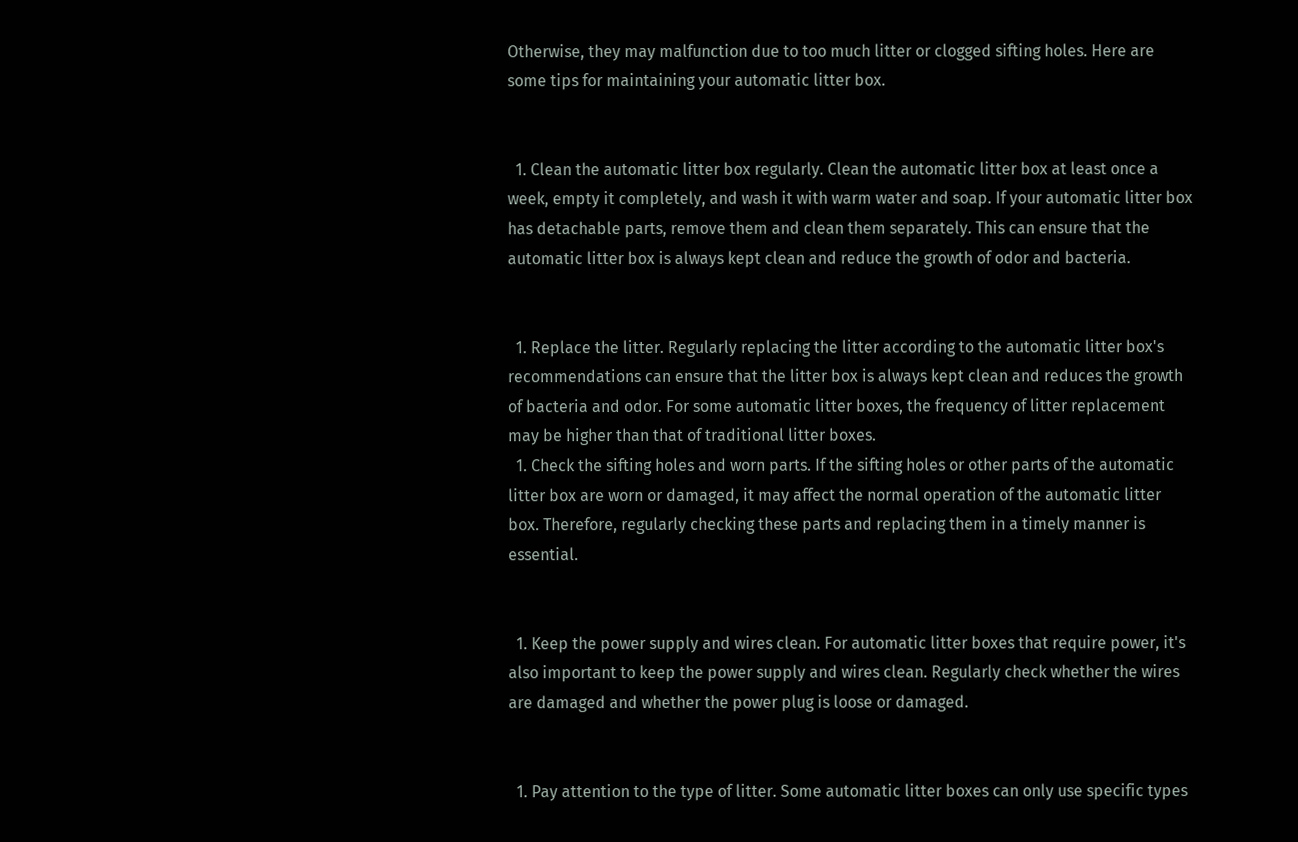Otherwise, they may malfunction due to too much litter or clogged sifting holes. Here are some tips for maintaining your automatic litter box.


  1. Clean the automatic litter box regularly. Clean the automatic litter box at least once a week, empty it completely, and wash it with warm water and soap. If your automatic litter box has detachable parts, remove them and clean them separately. This can ensure that the automatic litter box is always kept clean and reduce the growth of odor and bacteria.


  1. Replace the litter. Regularly replacing the litter according to the automatic litter box's recommendations can ensure that the litter box is always kept clean and reduces the growth of bacteria and odor. For some automatic litter boxes, the frequency of litter replacement may be higher than that of traditional litter boxes.
  1. Check the sifting holes and worn parts. If the sifting holes or other parts of the automatic litter box are worn or damaged, it may affect the normal operation of the automatic litter box. Therefore, regularly checking these parts and replacing them in a timely manner is essential.


  1. Keep the power supply and wires clean. For automatic litter boxes that require power, it's also important to keep the power supply and wires clean. Regularly check whether the wires are damaged and whether the power plug is loose or damaged.


  1. Pay attention to the type of litter. Some automatic litter boxes can only use specific types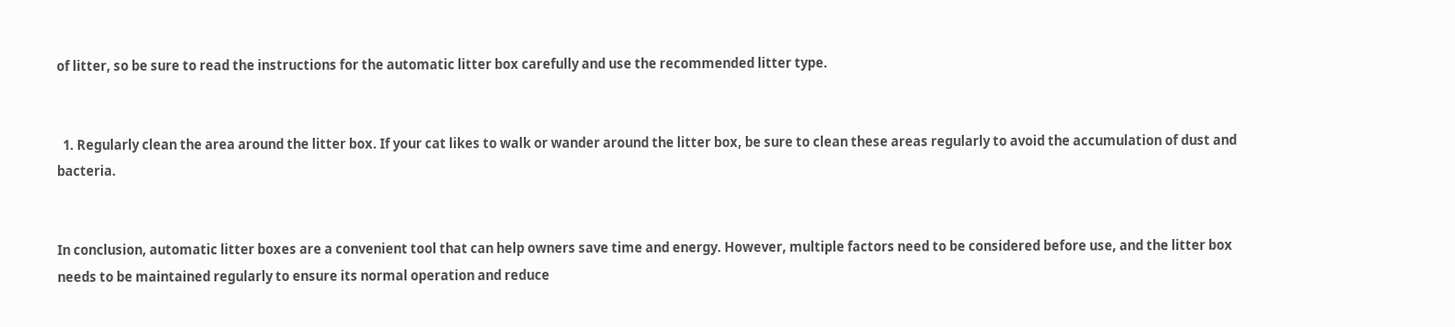of litter, so be sure to read the instructions for the automatic litter box carefully and use the recommended litter type.


  1. Regularly clean the area around the litter box. If your cat likes to walk or wander around the litter box, be sure to clean these areas regularly to avoid the accumulation of dust and bacteria.


In conclusion, automatic litter boxes are a convenient tool that can help owners save time and energy. However, multiple factors need to be considered before use, and the litter box needs to be maintained regularly to ensure its normal operation and reduce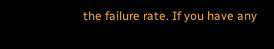the failure rate. If you have any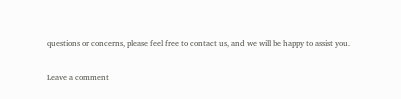questions or concerns, please feel free to contact us, and we will be happy to assist you.

Leave a comment